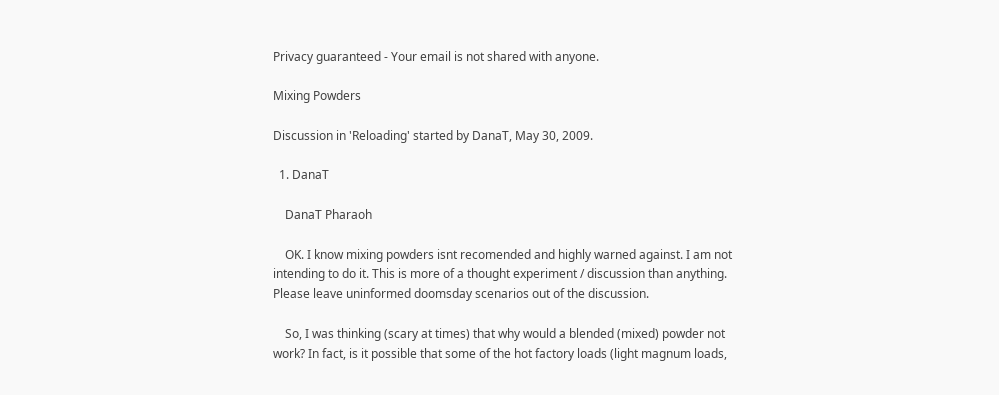Privacy guaranteed - Your email is not shared with anyone.

Mixing Powders

Discussion in 'Reloading' started by DanaT, May 30, 2009.

  1. DanaT

    DanaT Pharaoh

    OK. I know mixing powders isnt recomended and highly warned against. I am not intending to do it. This is more of a thought experiment / discussion than anything. Please leave uninformed doomsday scenarios out of the discussion.

    So, I was thinking (scary at times) that why would a blended (mixed) powder not work? In fact, is it possible that some of the hot factory loads (light magnum loads,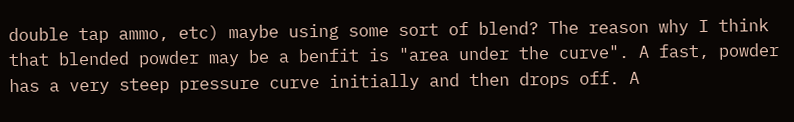double tap ammo, etc) maybe using some sort of blend? The reason why I think that blended powder may be a benfit is "area under the curve". A fast, powder has a very steep pressure curve initially and then drops off. A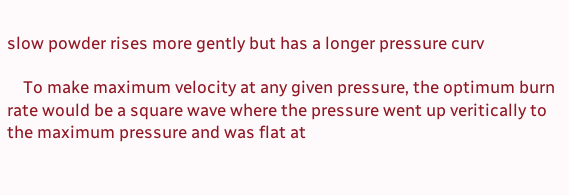slow powder rises more gently but has a longer pressure curv

    To make maximum velocity at any given pressure, the optimum burn rate would be a square wave where the pressure went up veritically to the maximum pressure and was flat at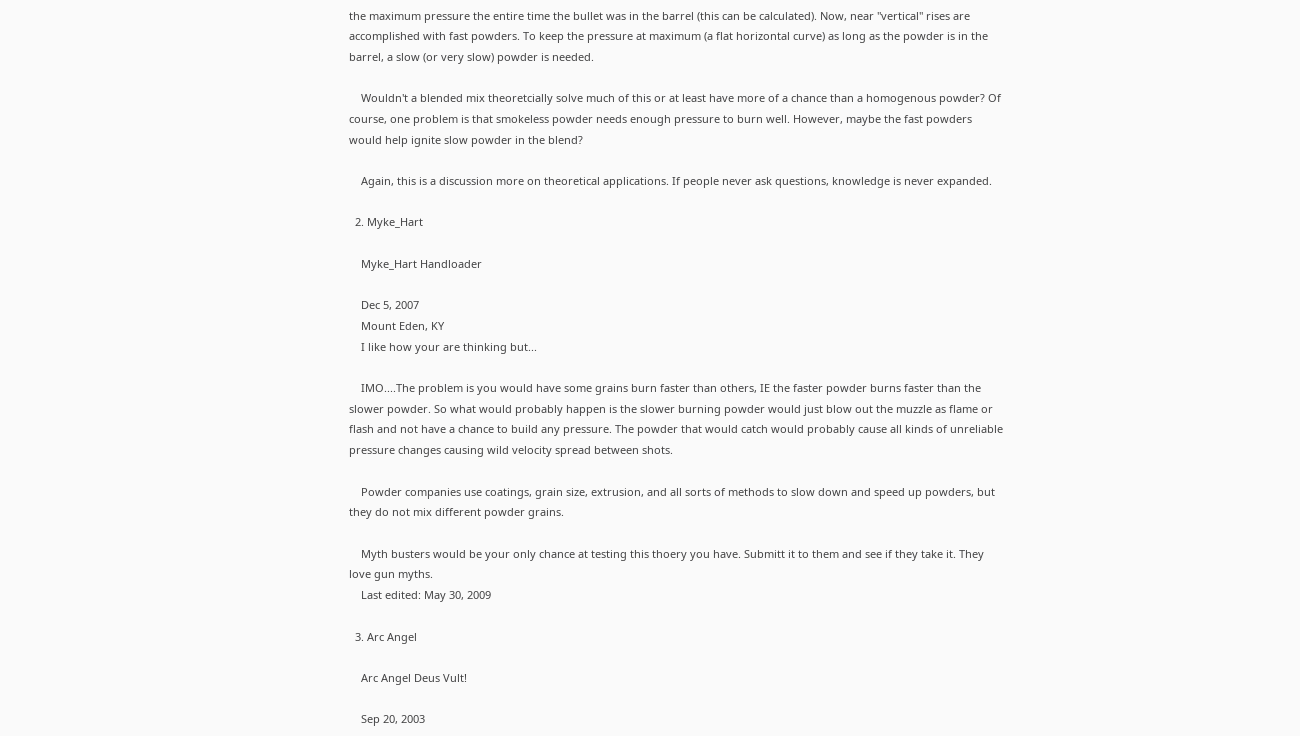the maximum pressure the entire time the bullet was in the barrel (this can be calculated). Now, near "vertical" rises are accomplished with fast powders. To keep the pressure at maximum (a flat horizontal curve) as long as the powder is in the barrel, a slow (or very slow) powder is needed.

    Wouldn't a blended mix theoretcially solve much of this or at least have more of a chance than a homogenous powder? Of course, one problem is that smokeless powder needs enough pressure to burn well. However, maybe the fast powders would help ignite slow powder in the blend?

    Again, this is a discussion more on theoretical applications. If people never ask questions, knowledge is never expanded.

  2. Myke_Hart

    Myke_Hart Handloader

    Dec 5, 2007
    Mount Eden, KY
    I like how your are thinking but...

    IMO....The problem is you would have some grains burn faster than others, IE the faster powder burns faster than the slower powder. So what would probably happen is the slower burning powder would just blow out the muzzle as flame or flash and not have a chance to build any pressure. The powder that would catch would probably cause all kinds of unreliable pressure changes causing wild velocity spread between shots.

    Powder companies use coatings, grain size, extrusion, and all sorts of methods to slow down and speed up powders, but they do not mix different powder grains.

    Myth busters would be your only chance at testing this thoery you have. Submitt it to them and see if they take it. They love gun myths.
    Last edited: May 30, 2009

  3. Arc Angel

    Arc Angel Deus Vult!

    Sep 20, 2003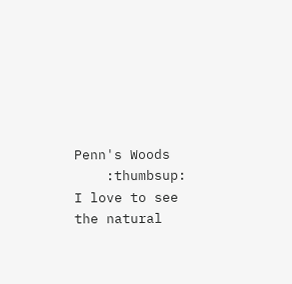Penn's Woods
    :thumbsup: I love to see the natural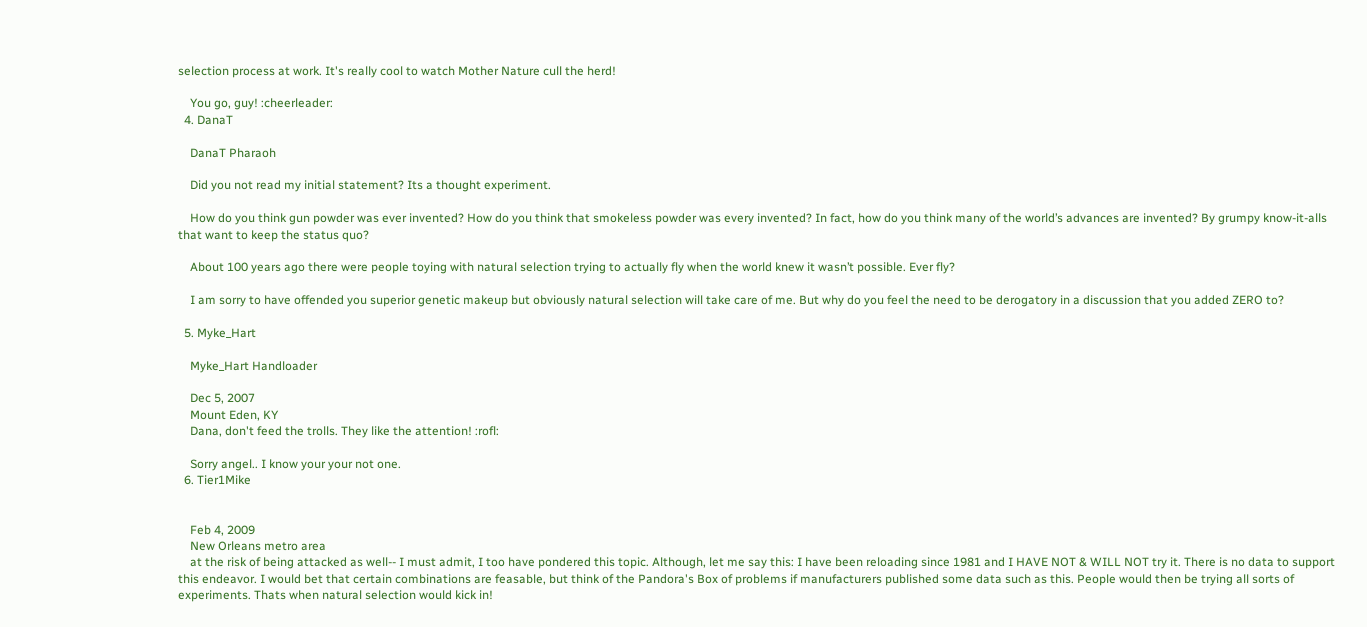selection process at work. It's really cool to watch Mother Nature cull the herd!

    You go, guy! :cheerleader:
  4. DanaT

    DanaT Pharaoh

    Did you not read my initial statement? Its a thought experiment.

    How do you think gun powder was ever invented? How do you think that smokeless powder was every invented? In fact, how do you think many of the world’s advances are invented? By grumpy know-it-alls that want to keep the status quo?

    About 100 years ago there were people toying with natural selection trying to actually fly when the world knew it wasn’t possible. Ever fly?

    I am sorry to have offended you superior genetic makeup but obviously natural selection will take care of me. But why do you feel the need to be derogatory in a discussion that you added ZERO to?

  5. Myke_Hart

    Myke_Hart Handloader

    Dec 5, 2007
    Mount Eden, KY
    Dana, don't feed the trolls. They like the attention! :rofl:

    Sorry angel.. I know your your not one.
  6. Tier1Mike


    Feb 4, 2009
    New Orleans metro area
    at the risk of being attacked as well-- I must admit, I too have pondered this topic. Although, let me say this: I have been reloading since 1981 and I HAVE NOT & WILL NOT try it. There is no data to support this endeavor. I would bet that certain combinations are feasable, but think of the Pandora's Box of problems if manufacturers published some data such as this. People would then be trying all sorts of experiments. Thats when natural selection would kick in!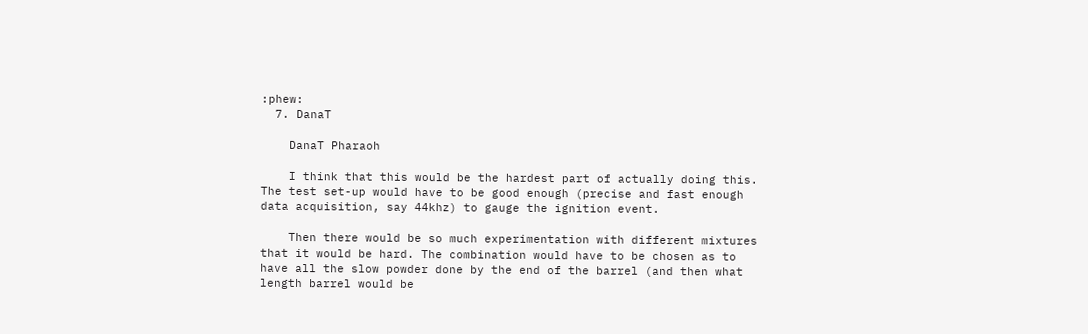:phew:
  7. DanaT

    DanaT Pharaoh

    I think that this would be the hardest part of actually doing this. The test set-up would have to be good enough (precise and fast enough data acquisition, say 44khz) to gauge the ignition event.

    Then there would be so much experimentation with different mixtures that it would be hard. The combination would have to be chosen as to have all the slow powder done by the end of the barrel (and then what length barrel would be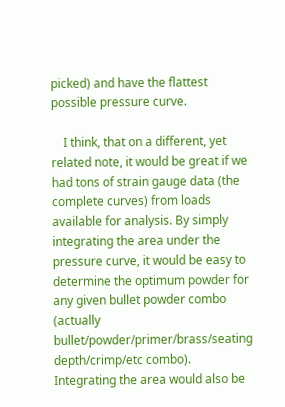picked) and have the flattest possible pressure curve.

    I think, that on a different, yet related note, it would be great if we had tons of strain gauge data (the complete curves) from loads available for analysis. By simply integrating the area under the pressure curve, it would be easy to determine the optimum powder for any given bullet powder combo (actually bullet/powder/primer/brass/seating depth/crimp/etc combo). Integrating the area would also be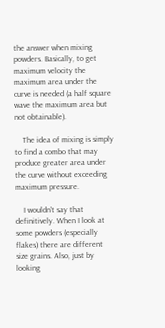the answer when mixing powders. Basically, to get maximum velocity the maximum area under the curve is needed (a half square wave the maximum area but not obtainable).

    The idea of mixing is simply to find a combo that may produce greater area under the curve without exceeding maximum pressure.

    I wouldn't say that definitively. When I look at some powders (especially flakes) there are different size grains. Also, just by looking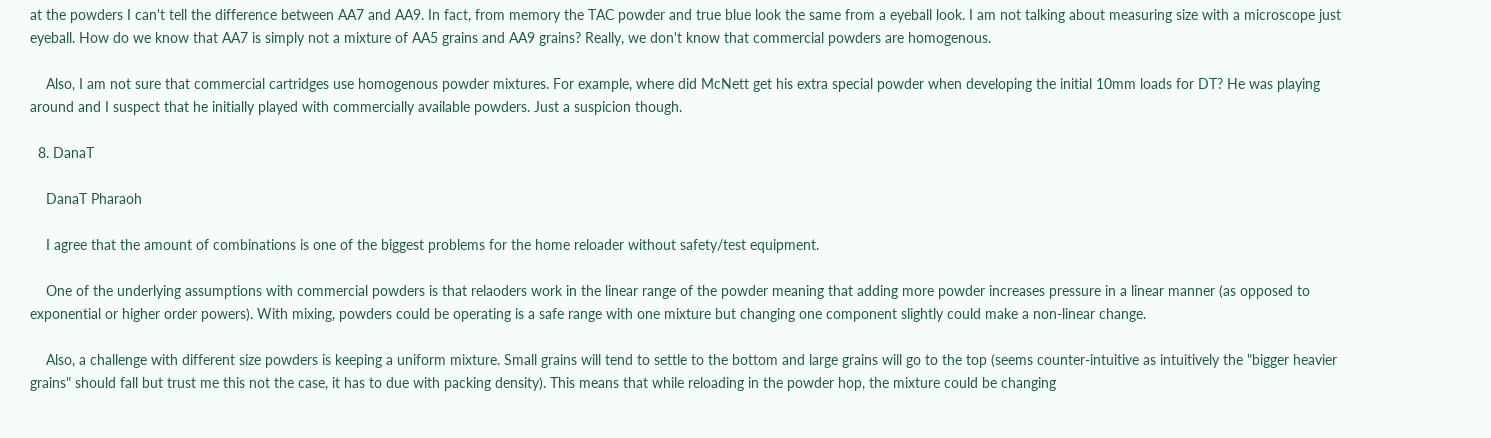at the powders I can't tell the difference between AA7 and AA9. In fact, from memory the TAC powder and true blue look the same from a eyeball look. I am not talking about measuring size with a microscope just eyeball. How do we know that AA7 is simply not a mixture of AA5 grains and AA9 grains? Really, we don't know that commercial powders are homogenous.

    Also, I am not sure that commercial cartridges use homogenous powder mixtures. For example, where did McNett get his extra special powder when developing the initial 10mm loads for DT? He was playing around and I suspect that he initially played with commercially available powders. Just a suspicion though.

  8. DanaT

    DanaT Pharaoh

    I agree that the amount of combinations is one of the biggest problems for the home reloader without safety/test equipment.

    One of the underlying assumptions with commercial powders is that relaoders work in the linear range of the powder meaning that adding more powder increases pressure in a linear manner (as opposed to exponential or higher order powers). With mixing, powders could be operating is a safe range with one mixture but changing one component slightly could make a non-linear change.

    Also, a challenge with different size powders is keeping a uniform mixture. Small grains will tend to settle to the bottom and large grains will go to the top (seems counter-intuitive as intuitively the "bigger heavier grains" should fall but trust me this not the case, it has to due with packing density). This means that while reloading in the powder hop, the mixture could be changing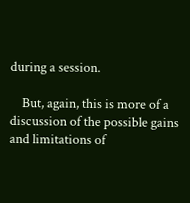during a session.

    But, again, this is more of a discussion of the possible gains and limitations of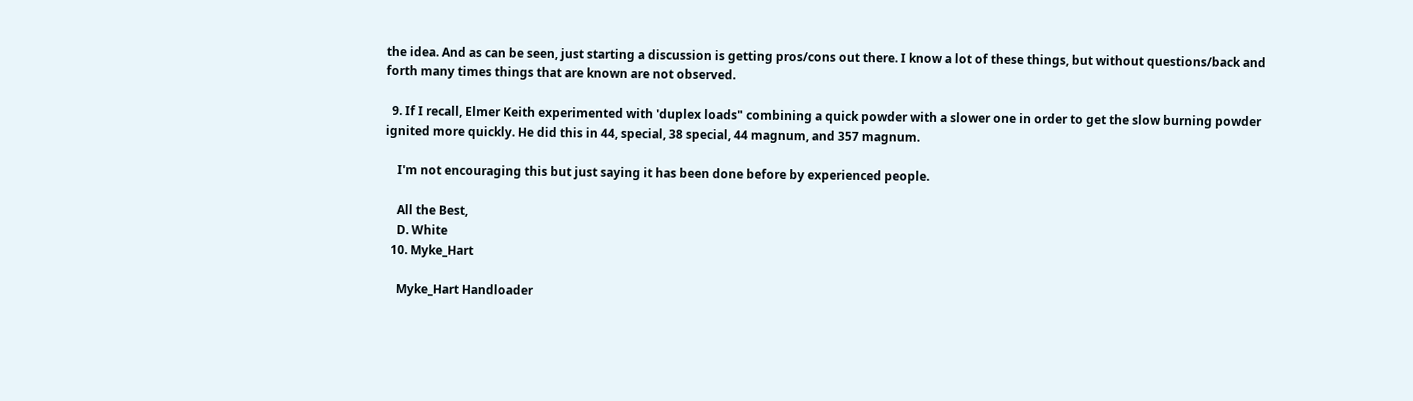the idea. And as can be seen, just starting a discussion is getting pros/cons out there. I know a lot of these things, but without questions/back and forth many times things that are known are not observed.

  9. If I recall, Elmer Keith experimented with 'duplex loads" combining a quick powder with a slower one in order to get the slow burning powder ignited more quickly. He did this in 44, special, 38 special, 44 magnum, and 357 magnum.

    I'm not encouraging this but just saying it has been done before by experienced people.

    All the Best,
    D. White
  10. Myke_Hart

    Myke_Hart Handloader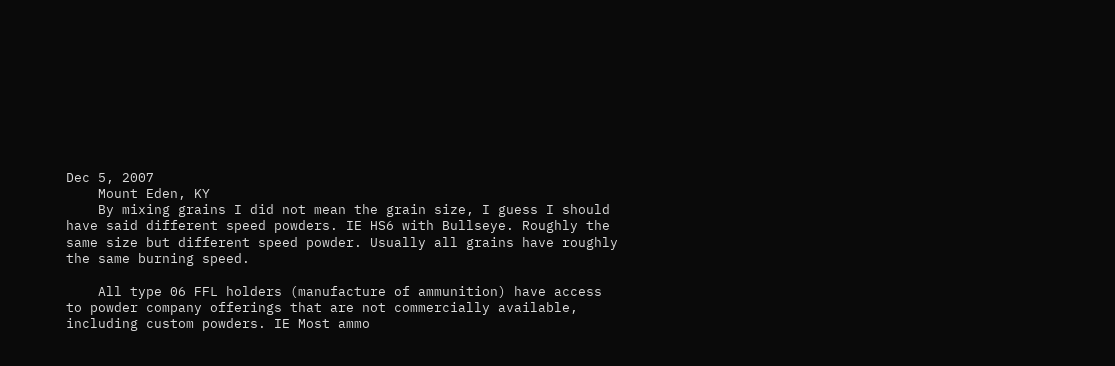Dec 5, 2007
    Mount Eden, KY
    By mixing grains I did not mean the grain size, I guess I should have said different speed powders. IE HS6 with Bullseye. Roughly the same size but different speed powder. Usually all grains have roughly the same burning speed.

    All type 06 FFL holders (manufacture of ammunition) have access to powder company offerings that are not commercially available, including custom powders. IE Most ammo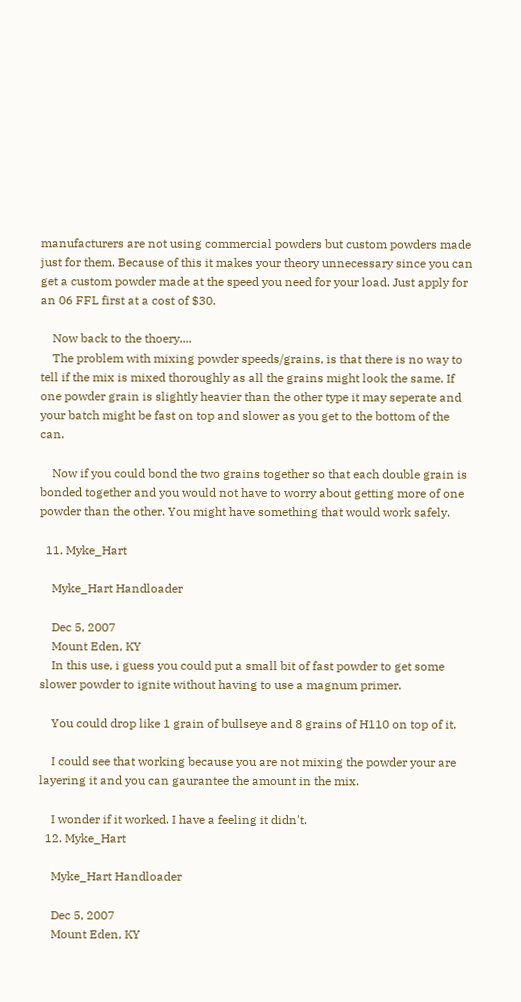manufacturers are not using commercial powders but custom powders made just for them. Because of this it makes your theory unnecessary since you can get a custom powder made at the speed you need for your load. Just apply for an 06 FFL first at a cost of $30.

    Now back to the thoery....
    The problem with mixing powder speeds/grains, is that there is no way to tell if the mix is mixed thoroughly as all the grains might look the same. If one powder grain is slightly heavier than the other type it may seperate and your batch might be fast on top and slower as you get to the bottom of the can.

    Now if you could bond the two grains together so that each double grain is bonded together and you would not have to worry about getting more of one powder than the other. You might have something that would work safely.

  11. Myke_Hart

    Myke_Hart Handloader

    Dec 5, 2007
    Mount Eden, KY
    In this use, i guess you could put a small bit of fast powder to get some slower powder to ignite without having to use a magnum primer.

    You could drop like 1 grain of bullseye and 8 grains of H110 on top of it.

    I could see that working because you are not mixing the powder your are layering it and you can gaurantee the amount in the mix.

    I wonder if it worked. I have a feeling it didn't.
  12. Myke_Hart

    Myke_Hart Handloader

    Dec 5, 2007
    Mount Eden, KY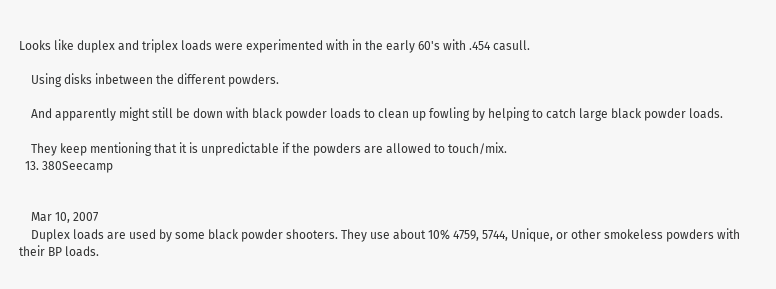Looks like duplex and triplex loads were experimented with in the early 60's with .454 casull.

    Using disks inbetween the different powders.

    And apparently might still be down with black powder loads to clean up fowling by helping to catch large black powder loads.

    They keep mentioning that it is unpredictable if the powders are allowed to touch/mix.
  13. 380Seecamp


    Mar 10, 2007
    Duplex loads are used by some black powder shooters. They use about 10% 4759, 5744, Unique, or other smokeless powders with their BP loads.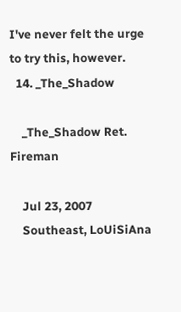I've never felt the urge to try this, however.
  14. _The_Shadow

    _The_Shadow Ret. Fireman

    Jul 23, 2007
    Southeast, LoUiSiAna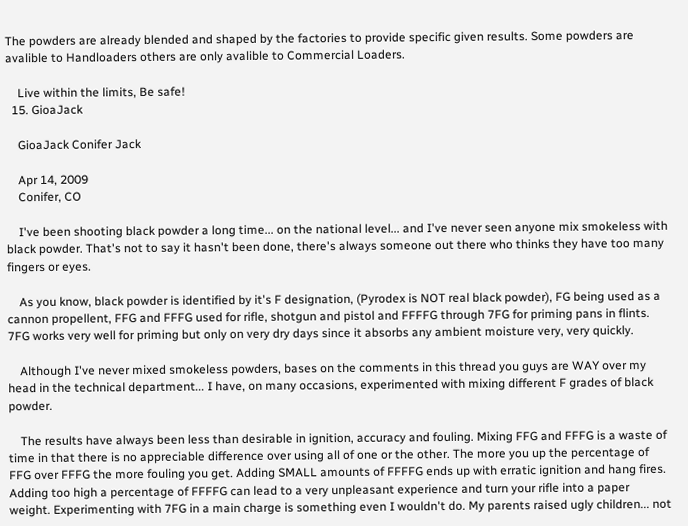The powders are already blended and shaped by the factories to provide specific given results. Some powders are avalible to Handloaders others are only avalible to Commercial Loaders.

    Live within the limits, Be safe!
  15. GioaJack

    GioaJack Conifer Jack

    Apr 14, 2009
    Conifer, CO

    I've been shooting black powder a long time... on the national level... and I've never seen anyone mix smokeless with black powder. That's not to say it hasn't been done, there's always someone out there who thinks they have too many fingers or eyes.

    As you know, black powder is identified by it's F designation, (Pyrodex is NOT real black powder), FG being used as a cannon propellent, FFG and FFFG used for rifle, shotgun and pistol and FFFFG through 7FG for priming pans in flints. 7FG works very well for priming but only on very dry days since it absorbs any ambient moisture very, very quickly.

    Although I've never mixed smokeless powders, bases on the comments in this thread you guys are WAY over my head in the technical department... I have, on many occasions, experimented with mixing different F grades of black powder.

    The results have always been less than desirable in ignition, accuracy and fouling. Mixing FFG and FFFG is a waste of time in that there is no appreciable difference over using all of one or the other. The more you up the percentage of FFG over FFFG the more fouling you get. Adding SMALL amounts of FFFFG ends up with erratic ignition and hang fires. Adding too high a percentage of FFFFG can lead to a very unpleasant experience and turn your rifle into a paper weight. Experimenting with 7FG in a main charge is something even I wouldn't do. My parents raised ugly children... not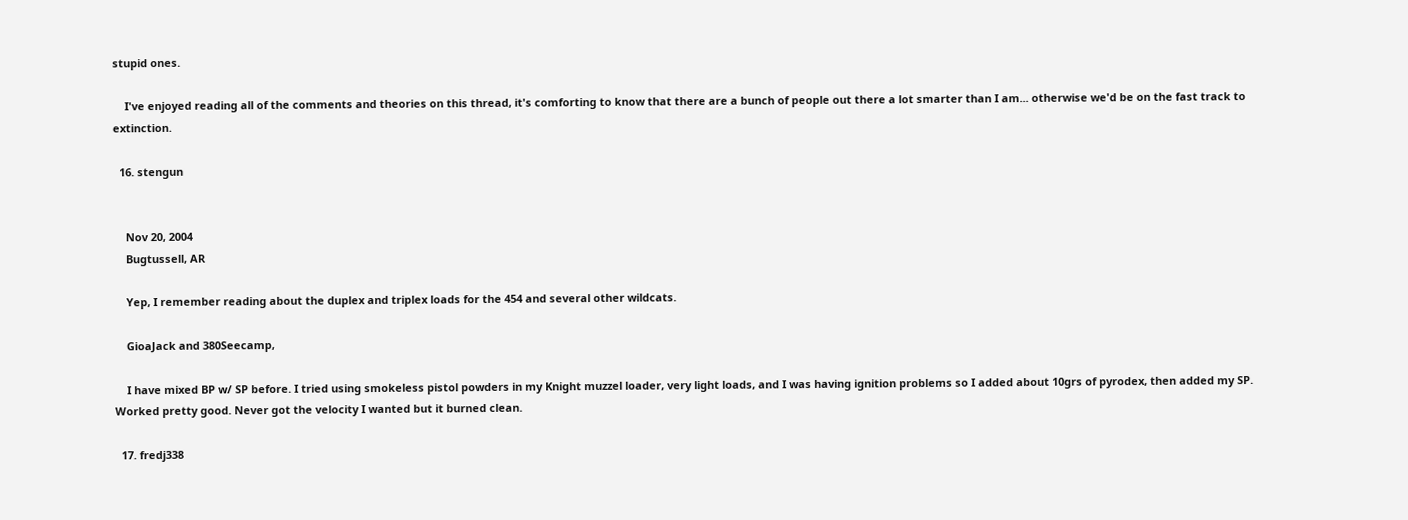stupid ones.

    I've enjoyed reading all of the comments and theories on this thread, it's comforting to know that there are a bunch of people out there a lot smarter than I am... otherwise we'd be on the fast track to extinction.

  16. stengun


    Nov 20, 2004
    Bugtussell, AR

    Yep, I remember reading about the duplex and triplex loads for the 454 and several other wildcats.

    GioaJack and 380Seecamp,

    I have mixed BP w/ SP before. I tried using smokeless pistol powders in my Knight muzzel loader, very light loads, and I was having ignition problems so I added about 10grs of pyrodex, then added my SP. Worked pretty good. Never got the velocity I wanted but it burned clean.

  17. fredj338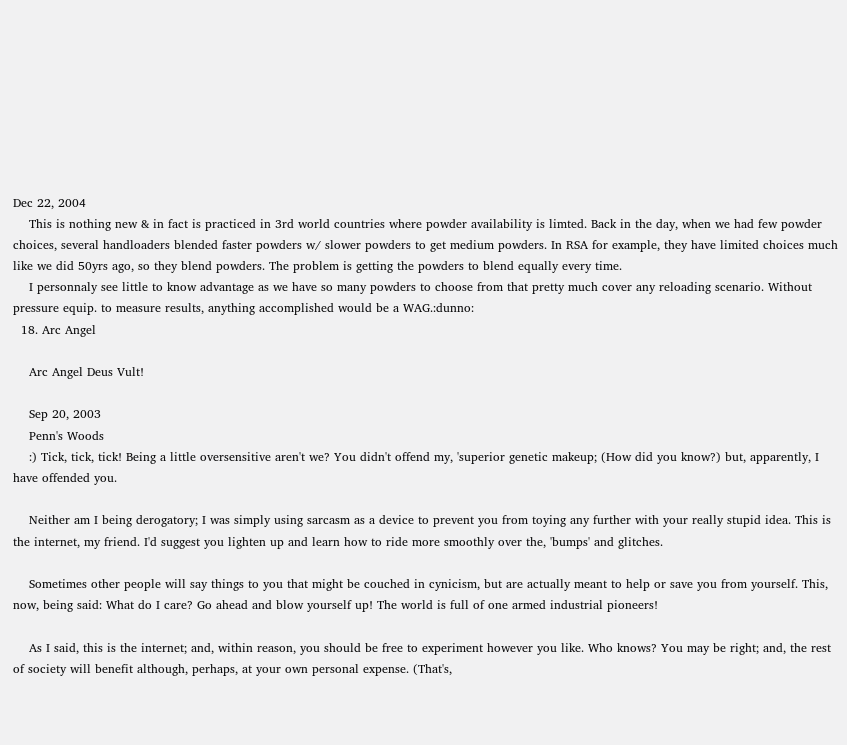Dec 22, 2004
    This is nothing new & in fact is practiced in 3rd world countries where powder availability is limted. Back in the day, when we had few powder choices, several handloaders blended faster powders w/ slower powders to get medium powders. In RSA for example, they have limited choices much like we did 50yrs ago, so they blend powders. The problem is getting the powders to blend equally every time.
    I personnaly see little to know advantage as we have so many powders to choose from that pretty much cover any reloading scenario. Without pressure equip. to measure results, anything accomplished would be a WAG.:dunno:
  18. Arc Angel

    Arc Angel Deus Vult!

    Sep 20, 2003
    Penn's Woods
    :) Tick, tick, tick! Being a little oversensitive aren't we? You didn't offend my, 'superior genetic makeup; (How did you know?) but, apparently, I have offended you.

    Neither am I being derogatory; I was simply using sarcasm as a device to prevent you from toying any further with your really stupid idea. This is the internet, my friend. I'd suggest you lighten up and learn how to ride more smoothly over the, 'bumps' and glitches.

    Sometimes other people will say things to you that might be couched in cynicism, but are actually meant to help or save you from yourself. This, now, being said: What do I care? Go ahead and blow yourself up! The world is full of one armed industrial pioneers!

    As I said, this is the internet; and, within reason, you should be free to experiment however you like. Who knows? You may be right; and, the rest of society will benefit although, perhaps, at your own personal expense. (That's,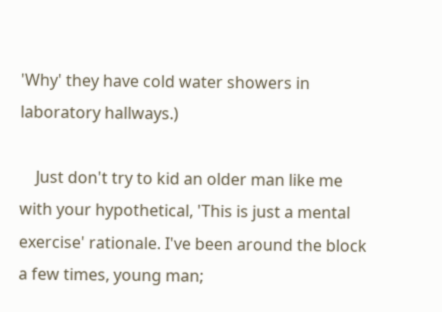'Why' they have cold water showers in laboratory hallways.)

    Just don't try to kid an older man like me with your hypothetical, 'This is just a mental exercise' rationale. I've been around the block a few times, young man;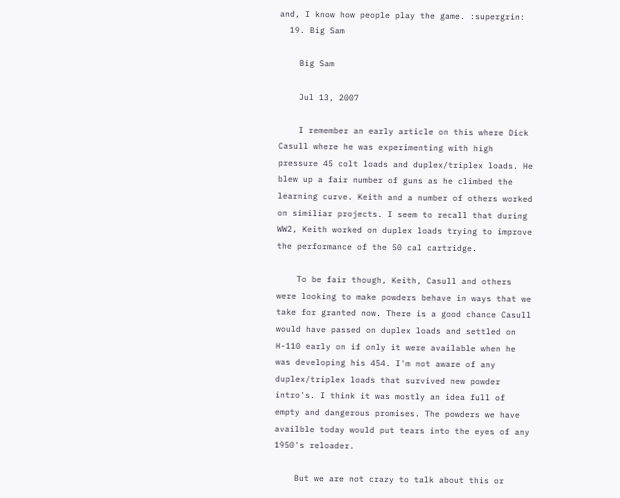and, I know how people play the game. :supergrin:
  19. Big Sam

    Big Sam

    Jul 13, 2007

    I remember an early article on this where Dick Casull where he was experimenting with high pressure 45 colt loads and duplex/triplex loads. He blew up a fair number of guns as he climbed the learning curve. Keith and a number of others worked on similiar projects. I seem to recall that during WW2, Keith worked on duplex loads trying to improve the performance of the 50 cal cartridge.

    To be fair though, Keith, Casull and others were looking to make powders behave in ways that we take for granted now. There is a good chance Casull would have passed on duplex loads and settled on H-110 early on if only it were available when he was developing his 454. I'm not aware of any duplex/triplex loads that survived new powder intro's. I think it was mostly an idea full of empty and dangerous promises. The powders we have availble today would put tears into the eyes of any 1950's reloader.

    But we are not crazy to talk about this or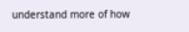understand more of how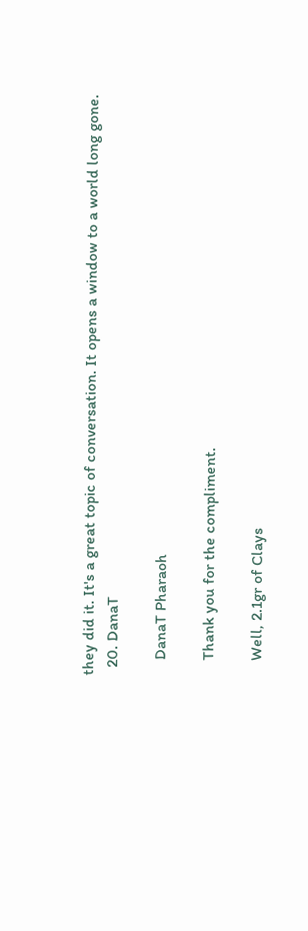they did it. It's a great topic of conversation. It opens a window to a world long gone.
  20. DanaT

    DanaT Pharaoh

    Thank you for the compliment.

    Well, 2.1gr of Clays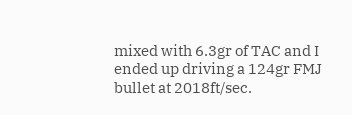mixed with 6.3gr of TAC and I ended up driving a 124gr FMJ bullet at 2018ft/sec.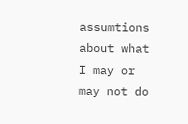assumtions about what I may or may not do